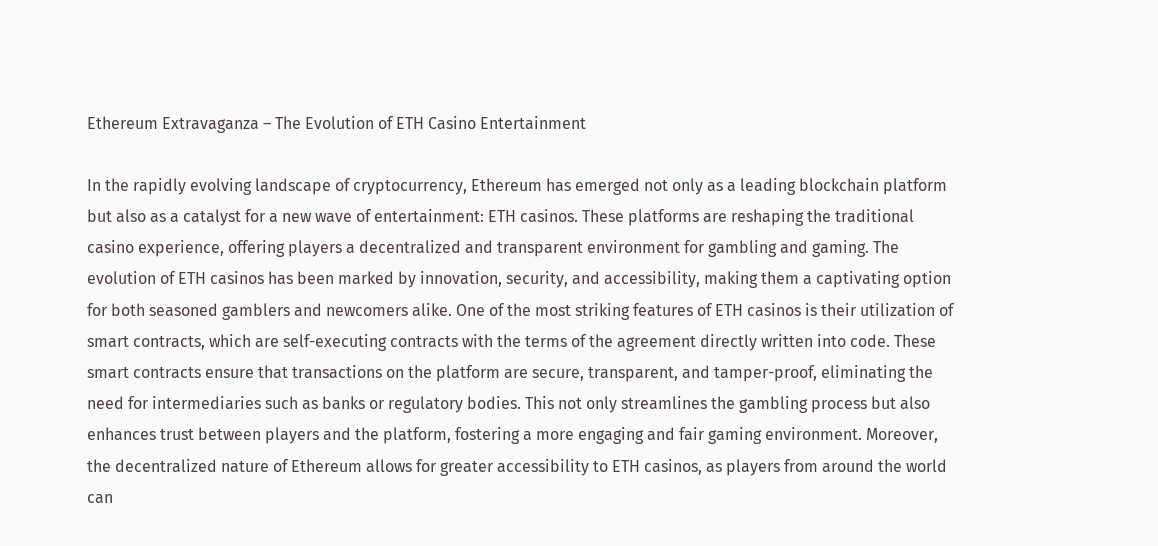Ethereum Extravaganza – The Evolution of ETH Casino Entertainment

In the rapidly evolving landscape of cryptocurrency, Ethereum has emerged not only as a leading blockchain platform but also as a catalyst for a new wave of entertainment: ETH casinos. These platforms are reshaping the traditional casino experience, offering players a decentralized and transparent environment for gambling and gaming. The evolution of ETH casinos has been marked by innovation, security, and accessibility, making them a captivating option for both seasoned gamblers and newcomers alike. One of the most striking features of ETH casinos is their utilization of smart contracts, which are self-executing contracts with the terms of the agreement directly written into code. These smart contracts ensure that transactions on the platform are secure, transparent, and tamper-proof, eliminating the need for intermediaries such as banks or regulatory bodies. This not only streamlines the gambling process but also enhances trust between players and the platform, fostering a more engaging and fair gaming environment. Moreover, the decentralized nature of Ethereum allows for greater accessibility to ETH casinos, as players from around the world can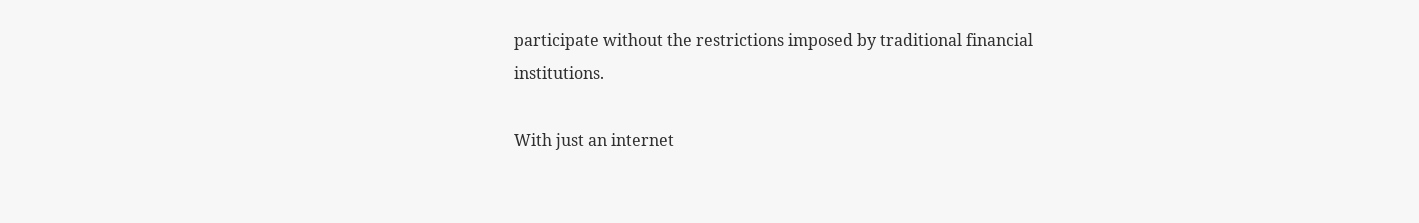participate without the restrictions imposed by traditional financial institutions.

With just an internet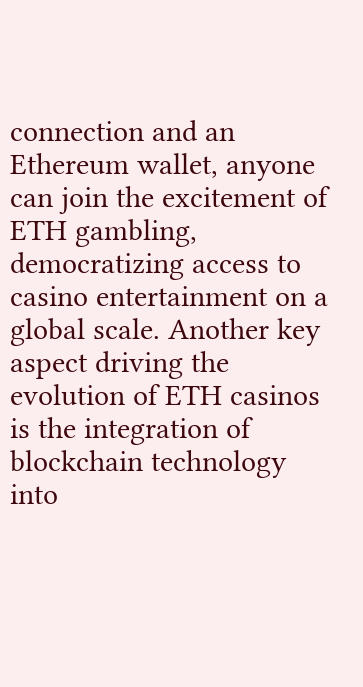connection and an Ethereum wallet, anyone can join the excitement of ETH gambling, democratizing access to casino entertainment on a global scale. Another key aspect driving the evolution of ETH casinos is the integration of blockchain technology into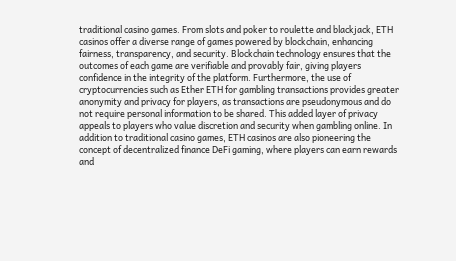traditional casino games. From slots and poker to roulette and blackjack, ETH casinos offer a diverse range of games powered by blockchain, enhancing fairness, transparency, and security. Blockchain technology ensures that the outcomes of each game are verifiable and provably fair, giving players confidence in the integrity of the platform. Furthermore, the use of cryptocurrencies such as Ether ETH for gambling transactions provides greater anonymity and privacy for players, as transactions are pseudonymous and do not require personal information to be shared. This added layer of privacy appeals to players who value discretion and security when gambling online. In addition to traditional casino games, ETH casinos are also pioneering the concept of decentralized finance DeFi gaming, where players can earn rewards and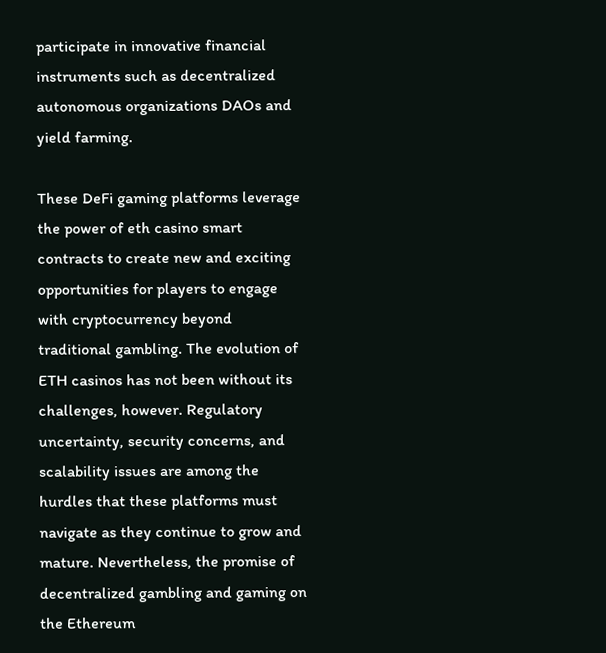participate in innovative financial instruments such as decentralized autonomous organizations DAOs and yield farming.

These DeFi gaming platforms leverage the power of eth casino smart contracts to create new and exciting opportunities for players to engage with cryptocurrency beyond traditional gambling. The evolution of ETH casinos has not been without its challenges, however. Regulatory uncertainty, security concerns, and scalability issues are among the hurdles that these platforms must navigate as they continue to grow and mature. Nevertheless, the promise of decentralized gambling and gaming on the Ethereum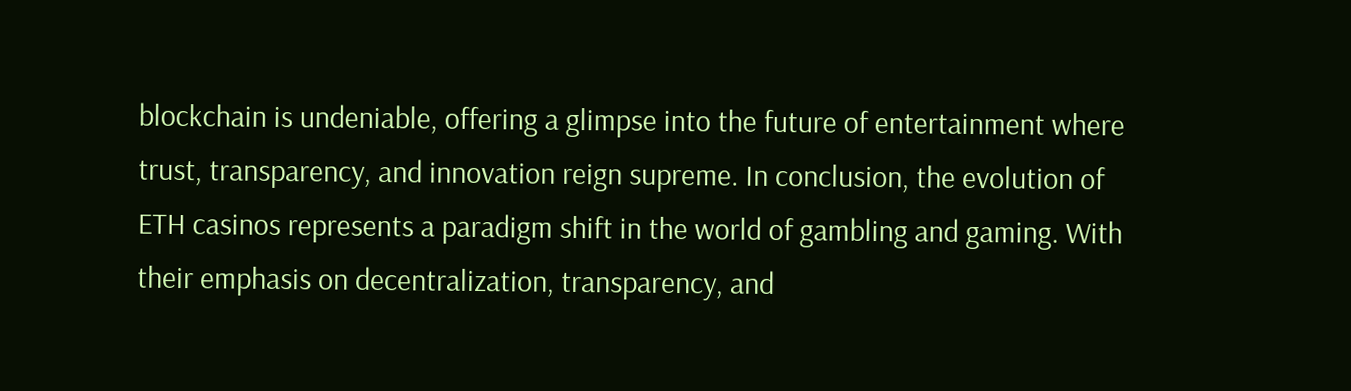blockchain is undeniable, offering a glimpse into the future of entertainment where trust, transparency, and innovation reign supreme. In conclusion, the evolution of ETH casinos represents a paradigm shift in the world of gambling and gaming. With their emphasis on decentralization, transparency, and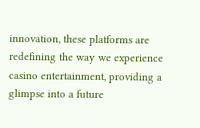innovation, these platforms are redefining the way we experience casino entertainment, providing a glimpse into a future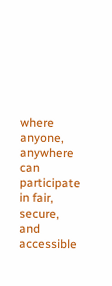where anyone, anywhere can participate in fair, secure, and accessible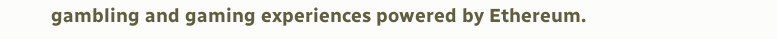gambling and gaming experiences powered by Ethereum.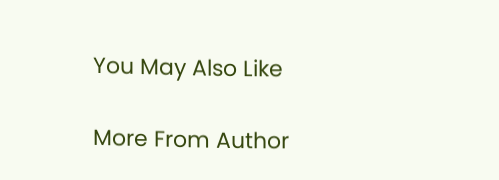You May Also Like

More From Author